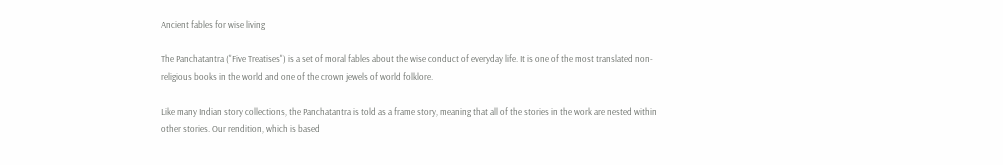Ancient fables for wise living

The Panchatantra ("Five Treatises") is a set of moral fables about the wise conduct of everyday life. It is one of the most translated non-religious books in the world and one of the crown jewels of world folklore.

Like many Indian story collections, the Panchatantra is told as a frame story, meaning that all of the stories in the work are nested within other stories. Our rendition, which is based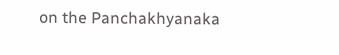on the Panchakhyanaka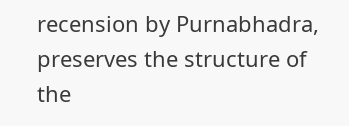recension by Purnabhadra, preserves the structure of the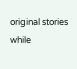original stories while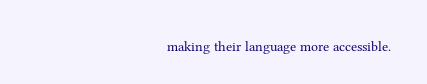making their language more accessible.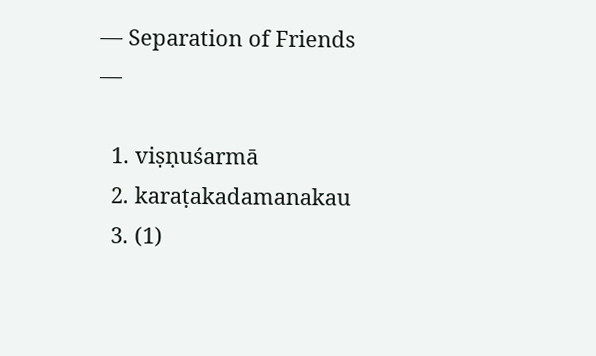— Separation of Friends —

  1. viṣṇuśarmā
  2. karaṭakadamanakau
  3. (1)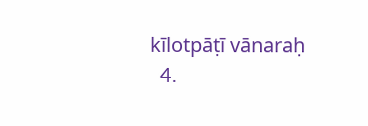kīlotpāṭī vānaraḥ
  4.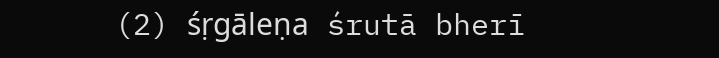(2) śṛgāleṇa śrutā bherī